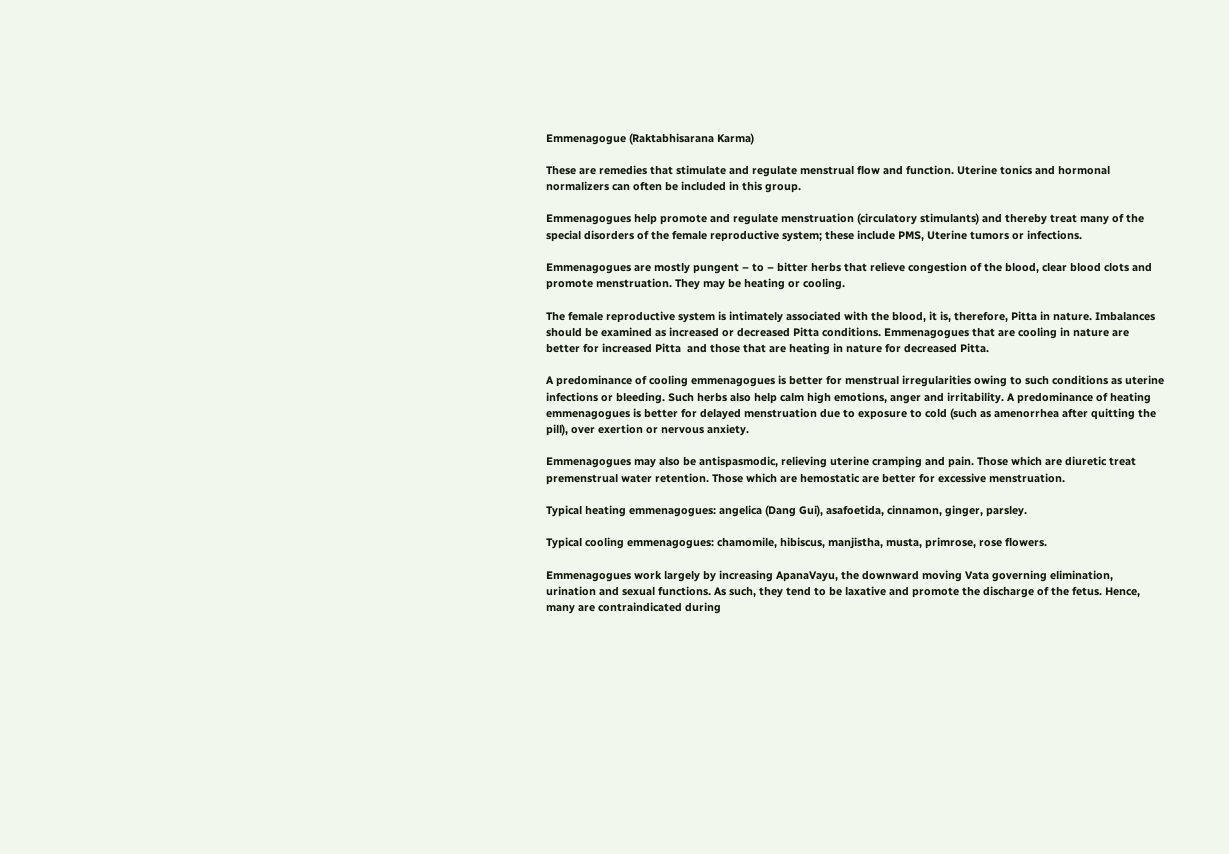Emmenagogue (Raktabhisarana Karma)

These are remedies that stimulate and regulate menstrual flow and function. Uterine tonics and hormonal normalizers can often be included in this group.

Emmenagogues help promote and regulate menstruation (circulatory stimulants) and thereby treat many of the special disorders of the female reproductive system; these include PMS, Uterine tumors or infections.

Emmenagogues are mostly pungent – to – bitter herbs that relieve congestion of the blood, clear blood clots and promote menstruation. They may be heating or cooling.

The female reproductive system is intimately associated with the blood, it is, therefore, Pitta in nature. Imbalances should be examined as increased or decreased Pitta conditions. Emmenagogues that are cooling in nature are better for increased Pitta  and those that are heating in nature for decreased Pitta.

A predominance of cooling emmenagogues is better for menstrual irregularities owing to such conditions as uterine infections or bleeding. Such herbs also help calm high emotions, anger and irritability. A predominance of heating emmenagogues is better for delayed menstruation due to exposure to cold (such as amenorrhea after quitting the pill), over exertion or nervous anxiety.

Emmenagogues may also be antispasmodic, relieving uterine cramping and pain. Those which are diuretic treat premenstrual water retention. Those which are hemostatic are better for excessive menstruation.

Typical heating emmenagogues: angelica (Dang Gui), asafoetida, cinnamon, ginger, parsley.

Typical cooling emmenagogues: chamomile, hibiscus, manjistha, musta, primrose, rose flowers.

Emmenagogues work largely by increasing ApanaVayu, the downward moving Vata governing elimination, urination and sexual functions. As such, they tend to be laxative and promote the discharge of the fetus. Hence, many are contraindicated during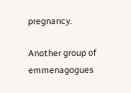pregnancy.

Another group of emmenagogues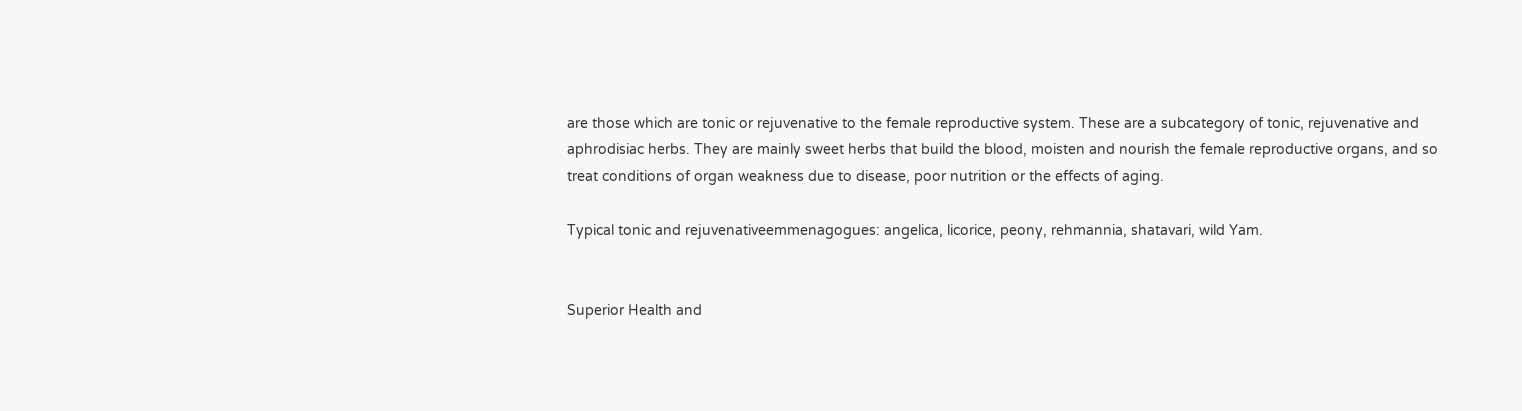are those which are tonic or rejuvenative to the female reproductive system. These are a subcategory of tonic, rejuvenative and aphrodisiac herbs. They are mainly sweet herbs that build the blood, moisten and nourish the female reproductive organs, and so treat conditions of organ weakness due to disease, poor nutrition or the effects of aging.

Typical tonic and rejuvenativeemmenagogues: angelica, licorice, peony, rehmannia, shatavari, wild Yam.


Superior Health and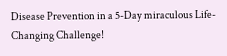Disease Prevention in a 5-Day miraculous Life-Changing Challenge!